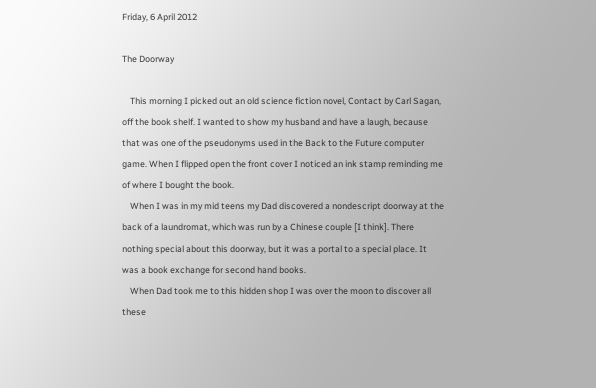Friday, 6 April 2012

The Doorway

    This morning I picked out an old science fiction novel, Contact by Carl Sagan, off the book shelf. I wanted to show my husband and have a laugh, because that was one of the pseudonyms used in the Back to the Future computer game. When I flipped open the front cover I noticed an ink stamp reminding me of where I bought the book.
    When I was in my mid teens my Dad discovered a nondescript doorway at the back of a laundromat, which was run by a Chinese couple [I think]. There nothing special about this doorway, but it was a portal to a special place. It was a book exchange for second hand books.
    When Dad took me to this hidden shop I was over the moon to discover all these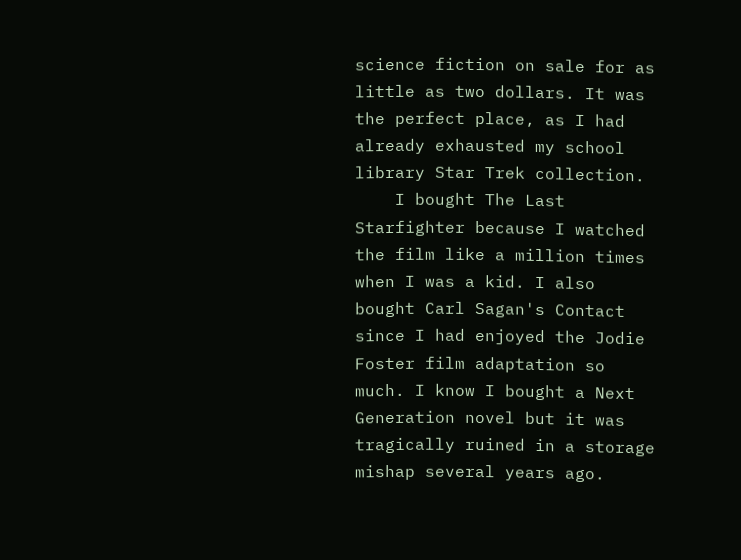science fiction on sale for as little as two dollars. It was the perfect place, as I had already exhausted my school library Star Trek collection.
    I bought The Last Starfighter because I watched the film like a million times when I was a kid. I also bought Carl Sagan's Contact since I had enjoyed the Jodie Foster film adaptation so much. I know I bought a Next Generation novel but it was tragically ruined in a storage mishap several years ago.